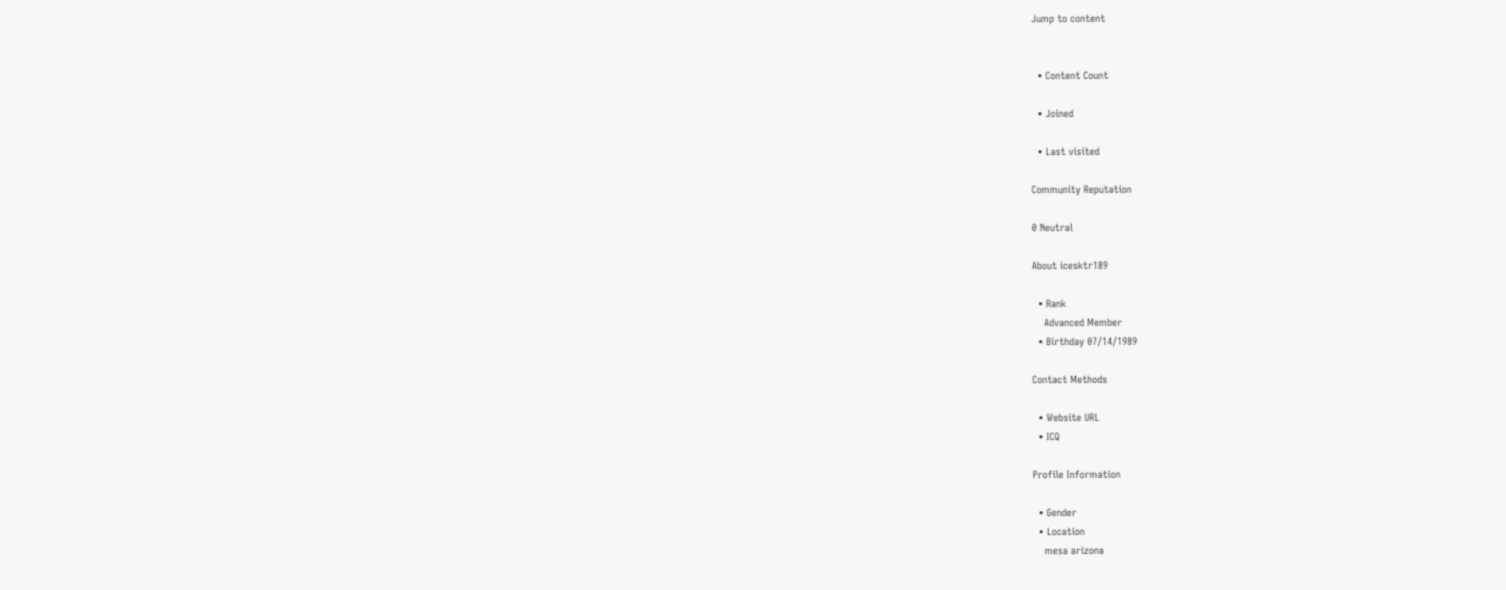Jump to content


  • Content Count

  • Joined

  • Last visited

Community Reputation

0 Neutral

About icesktr189

  • Rank
    Advanced Member
  • Birthday 07/14/1989

Contact Methods

  • Website URL
  • ICQ

Profile Information

  • Gender
  • Location
    mesa arizona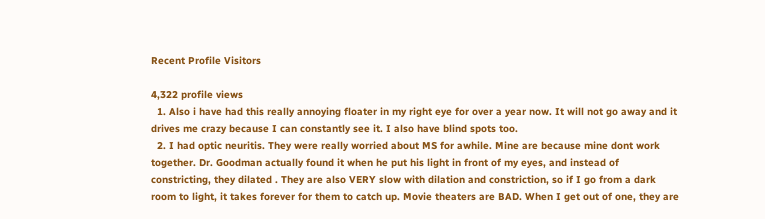Recent Profile Visitors

4,322 profile views
  1. Also i have had this really annoying floater in my right eye for over a year now. It will not go away and it drives me crazy because I can constantly see it. I also have blind spots too.
  2. I had optic neuritis. They were really worried about MS for awhile. Mine are because mine dont work together. Dr. Goodman actually found it when he put his light in front of my eyes, and instead of constricting, they dilated . They are also VERY slow with dilation and constriction, so if I go from a dark room to light, it takes forever for them to catch up. Movie theaters are BAD. When I get out of one, they are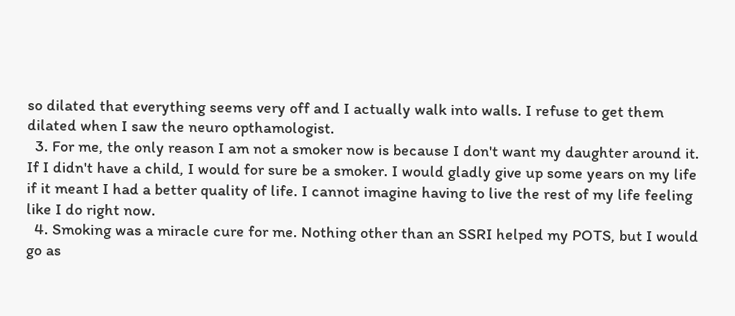so dilated that everything seems very off and I actually walk into walls. I refuse to get them dilated when I saw the neuro opthamologist.
  3. For me, the only reason I am not a smoker now is because I don't want my daughter around it. If I didn't have a child, I would for sure be a smoker. I would gladly give up some years on my life if it meant I had a better quality of life. I cannot imagine having to live the rest of my life feeling like I do right now.
  4. Smoking was a miracle cure for me. Nothing other than an SSRI helped my POTS, but I would go as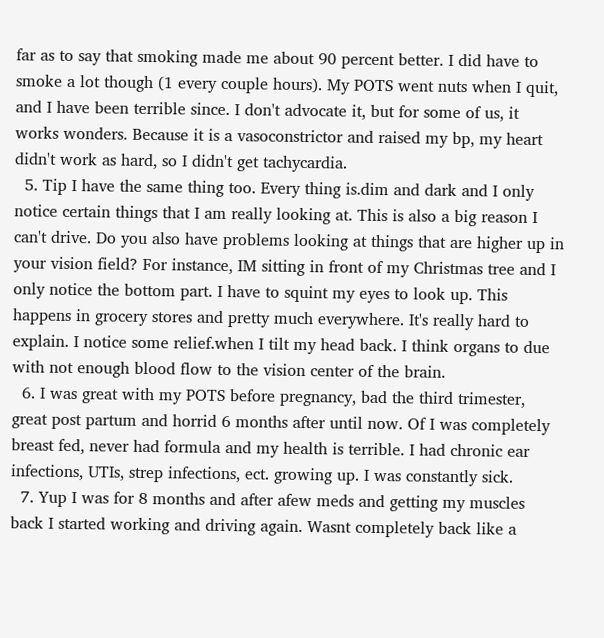far as to say that smoking made me about 90 percent better. I did have to smoke a lot though (1 every couple hours). My POTS went nuts when I quit, and I have been terrible since. I don't advocate it, but for some of us, it works wonders. Because it is a vasoconstrictor and raised my bp, my heart didn't work as hard, so I didn't get tachycardia.
  5. Tip I have the same thing too. Every thing is.dim and dark and I only notice certain things that I am really looking at. This is also a big reason I can't drive. Do you also have problems looking at things that are higher up in your vision field? For instance, IM sitting in front of my Christmas tree and I only notice the bottom part. I have to squint my eyes to look up. This happens in grocery stores and pretty much everywhere. It's really hard to explain. I notice some relief.when I tilt my head back. I think organs to due with not enough blood flow to the vision center of the brain.
  6. I was great with my POTS before pregnancy, bad the third trimester, great post partum and horrid 6 months after until now. Of I was completely breast fed, never had formula and my health is terrible. I had chronic ear infections, UTIs, strep infections, ect. growing up. I was constantly sick.
  7. Yup I was for 8 months and after afew meds and getting my muscles back I started working and driving again. Wasnt completely back like a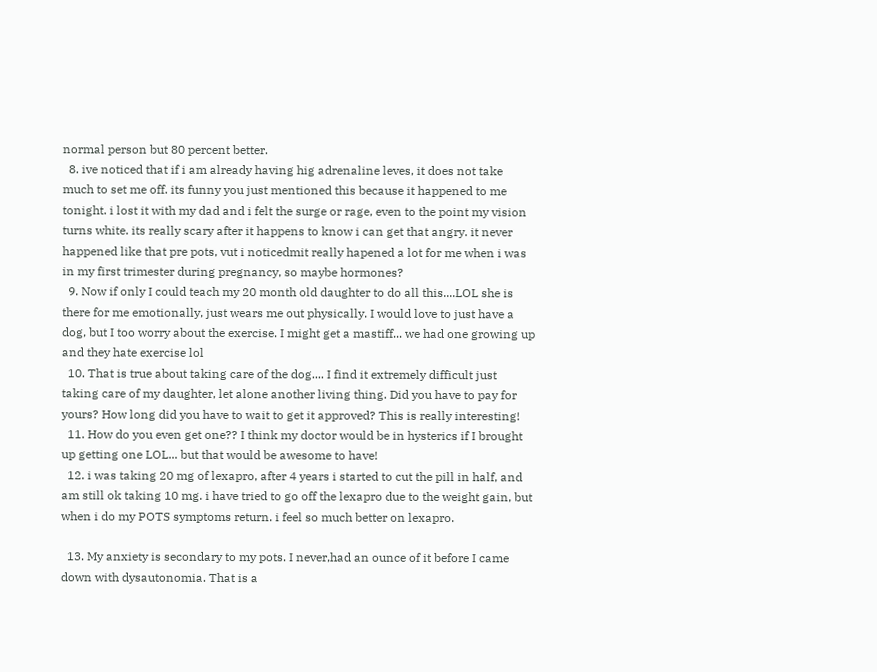normal person but 80 percent better.
  8. ive noticed that if i am already having hig adrenaline leves, it does not take much to set me off. its funny you just mentioned this because it happened to me tonight. i lost it with my dad and i felt the surge or rage, even to the point my vision turns white. its really scary after it happens to know i can get that angry. it never happened like that pre pots, vut i noticedmit really hapened a lot for me when i was in my first trimester during pregnancy, so maybe hormones?
  9. Now if only I could teach my 20 month old daughter to do all this....LOL she is there for me emotionally, just wears me out physically. I would love to just have a dog, but I too worry about the exercise. I might get a mastiff... we had one growing up and they hate exercise lol
  10. That is true about taking care of the dog.... I find it extremely difficult just taking care of my daughter, let alone another living thing. Did you have to pay for yours? How long did you have to wait to get it approved? This is really interesting!
  11. How do you even get one?? I think my doctor would be in hysterics if I brought up getting one LOL... but that would be awesome to have!
  12. i was taking 20 mg of lexapro, after 4 years i started to cut the pill in half, and am still ok taking 10 mg. i have tried to go off the lexapro due to the weight gain, but when i do my POTS symptoms return. i feel so much better on lexapro.

  13. My anxiety is secondary to my pots. I never,had an ounce of it before I came down with dysautonomia. That is a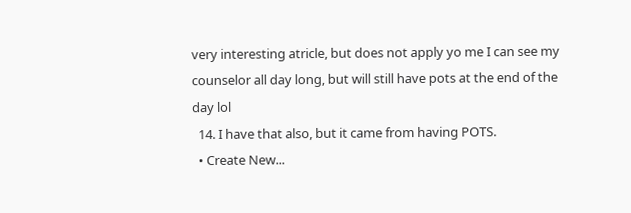very interesting atricle, but does not apply yo me I can see my counselor all day long, but will still have pots at the end of the day lol
  14. I have that also, but it came from having POTS.
  • Create New...